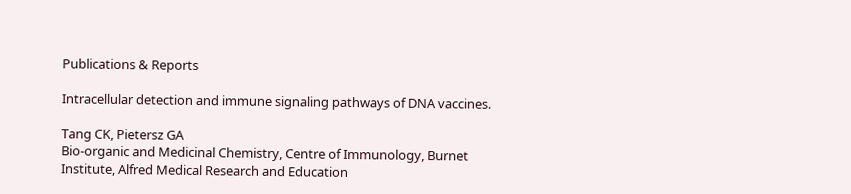Publications & Reports

Intracellular detection and immune signaling pathways of DNA vaccines.

Tang CK, Pietersz GA
Bio-organic and Medicinal Chemistry, Centre of Immunology, Burnet Institute, Alfred Medical Research and Education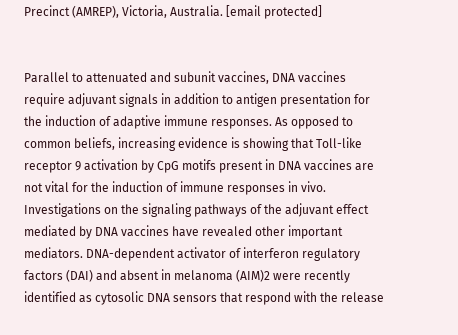Precinct (AMREP), Victoria, Australia. [email protected]


Parallel to attenuated and subunit vaccines, DNA vaccines require adjuvant signals in addition to antigen presentation for the induction of adaptive immune responses. As opposed to common beliefs, increasing evidence is showing that Toll-like receptor 9 activation by CpG motifs present in DNA vaccines are not vital for the induction of immune responses in vivo. Investigations on the signaling pathways of the adjuvant effect mediated by DNA vaccines have revealed other important mediators. DNA-dependent activator of interferon regulatory factors (DAI) and absent in melanoma (AIM)2 were recently identified as cytosolic DNA sensors that respond with the release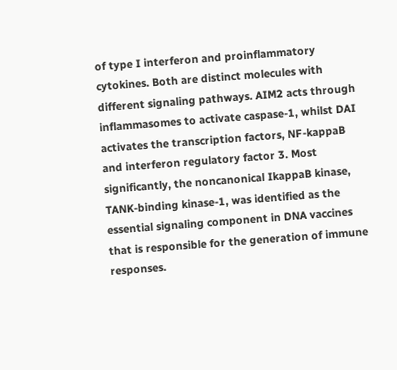of type I interferon and proinflammatory cytokines. Both are distinct molecules with different signaling pathways. AIM2 acts through inflammasomes to activate caspase-1, whilst DAI activates the transcription factors, NF-kappaB and interferon regulatory factor 3. Most significantly, the noncanonical IkappaB kinase, TANK-binding kinase-1, was identified as the essential signaling component in DNA vaccines that is responsible for the generation of immune responses.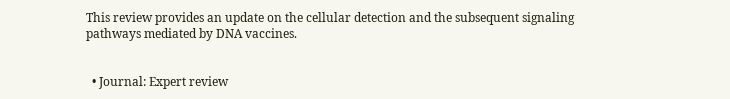This review provides an update on the cellular detection and the subsequent signaling pathways mediated by DNA vaccines.


  • Journal: Expert review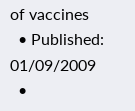of vaccines
  • Published: 01/09/2009
  •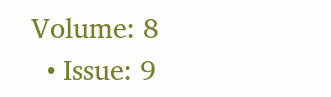Volume: 8
  • Issue: 9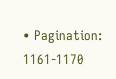• Pagination: 1161-1170